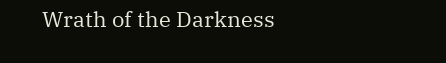Wrath of the Darkness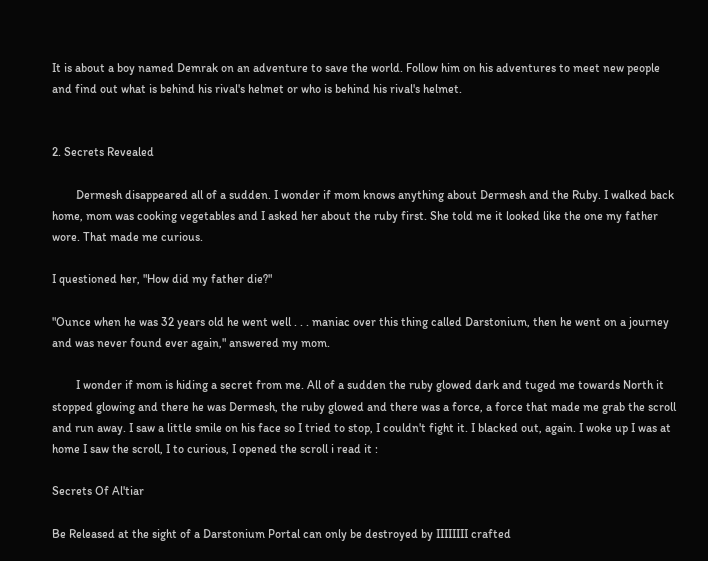It is about a boy named Demrak on an adventure to save the world. Follow him on his adventures to meet new people and find out what is behind his rival's helmet or who is behind his rival's helmet.


2. Secrets Revealed

        Dermesh disappeared all of a sudden. I wonder if mom knows anything about Dermesh and the Ruby. I walked back home, mom was cooking vegetables and I asked her about the ruby first. She told me it looked like the one my father wore. That made me curious.

I questioned her, "How did my father die?"

"Ounce when he was 32 years old he went well . . . maniac over this thing called Darstonium, then he went on a journey and was never found ever again," answered my mom.

        I wonder if mom is hiding a secret from me. All of a sudden the ruby glowed dark and tuged me towards North it stopped glowing and there he was Dermesh, the ruby glowed and there was a force, a force that made me grab the scroll and run away. I saw a little smile on his face so I tried to stop, I couldn't fight it. I blacked out, again. I woke up I was at home I saw the scroll, I to curious, I opened the scroll i read it :

Secrets Of Al'tiar

Be Released at the sight of a Darstonium Portal can only be destroyed by IIIIIIII crafted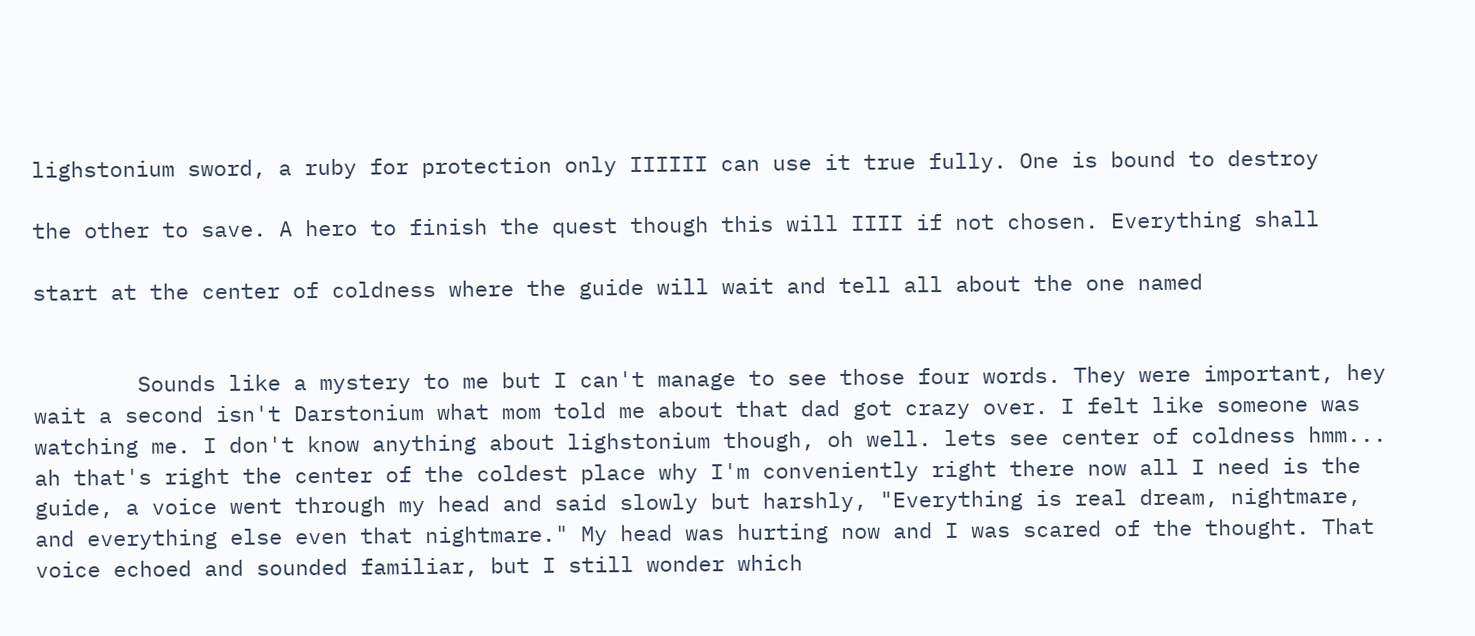lighstonium sword, a ruby for protection only IIIIII can use it true fully. One is bound to destroy

the other to save. A hero to finish the quest though this will IIII if not chosen. Everything shall

start at the center of coldness where the guide will wait and tell all about the one named


        Sounds like a mystery to me but I can't manage to see those four words. They were important, hey wait a second isn't Darstonium what mom told me about that dad got crazy over. I felt like someone was watching me. I don't know anything about lighstonium though, oh well. lets see center of coldness hmm... ah that's right the center of the coldest place why I'm conveniently right there now all I need is the guide, a voice went through my head and said slowly but harshly, "Everything is real dream, nightmare, and everything else even that nightmare." My head was hurting now and I was scared of the thought. That voice echoed and sounded familiar, but I still wonder which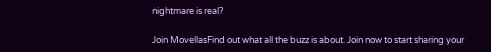nightmare is real?

Join MovellasFind out what all the buzz is about. Join now to start sharing your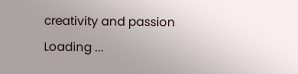creativity and passion
Loading ...